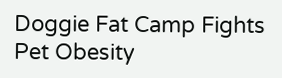Doggie Fat Camp Fights Pet Obesity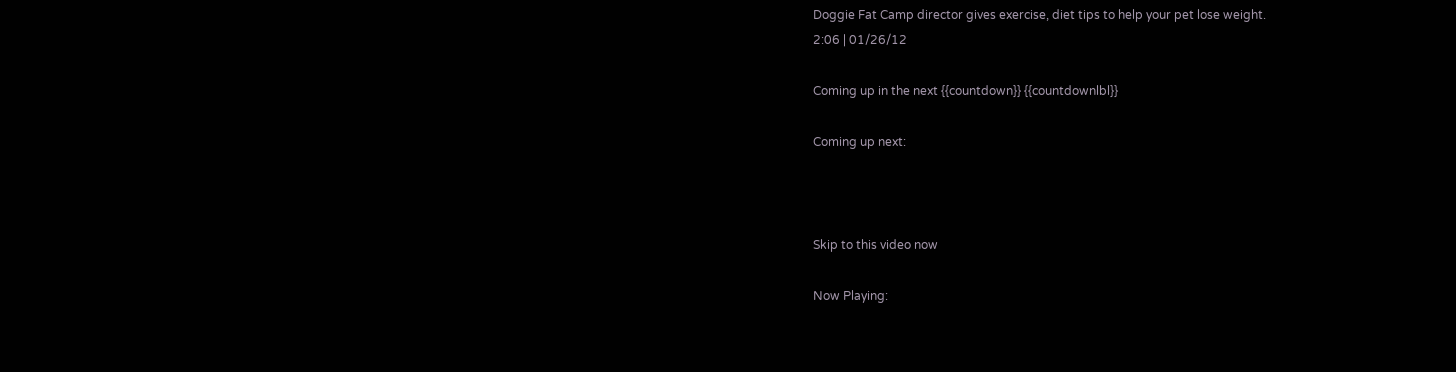Doggie Fat Camp director gives exercise, diet tips to help your pet lose weight.
2:06 | 01/26/12

Coming up in the next {{countdown}} {{countdownlbl}}

Coming up next:



Skip to this video now

Now Playing: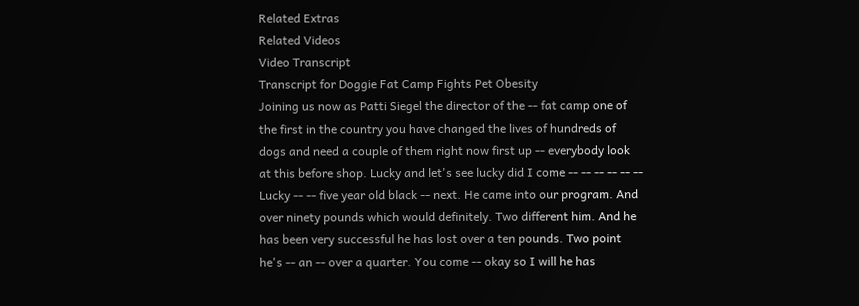Related Extras
Related Videos
Video Transcript
Transcript for Doggie Fat Camp Fights Pet Obesity
Joining us now as Patti Siegel the director of the -- fat camp one of the first in the country you have changed the lives of hundreds of dogs and need a couple of them right now first up -- everybody look at this before shop. Lucky and let's see lucky did I come -- -- -- -- -- -- Lucky -- -- five year old black -- next. He came into our program. And over ninety pounds which would definitely. Two different him. And he has been very successful he has lost over a ten pounds. Two point he's -- an -- over a quarter. You come -- okay so I will he has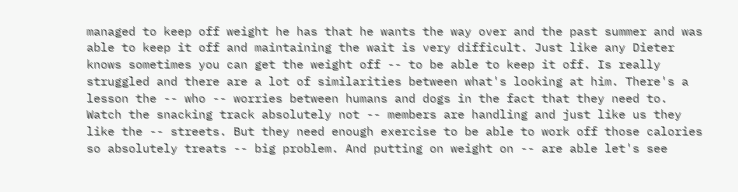managed to keep off weight he has that he wants the way over and the past summer and was able to keep it off and maintaining the wait is very difficult. Just like any Dieter knows sometimes you can get the weight off -- to be able to keep it off. Is really struggled and there are a lot of similarities between what's looking at him. There's a lesson the -- who -- worries between humans and dogs in the fact that they need to. Watch the snacking track absolutely not -- members are handling and just like us they like the -- streets. But they need enough exercise to be able to work off those calories so absolutely treats -- big problem. And putting on weight on -- are able let's see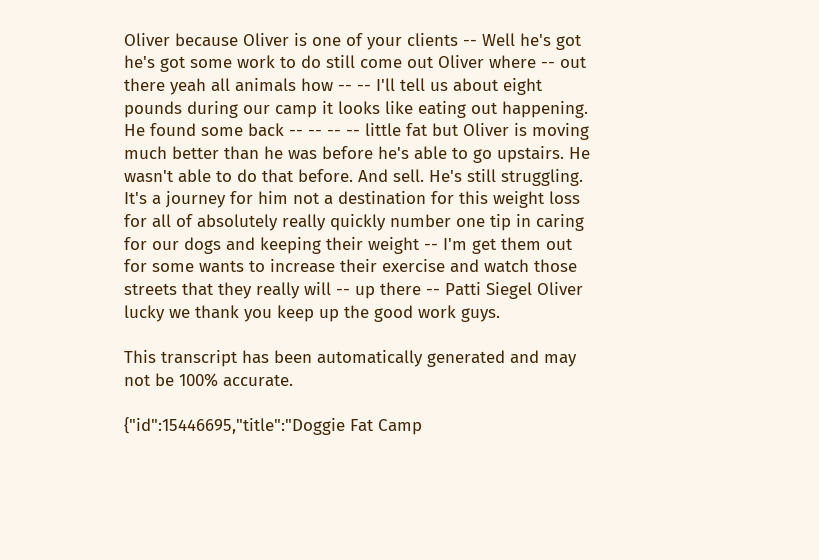Oliver because Oliver is one of your clients -- Well he's got he's got some work to do still come out Oliver where -- out there yeah all animals how -- -- I'll tell us about eight pounds during our camp it looks like eating out happening. He found some back -- -- -- -- little fat but Oliver is moving much better than he was before he's able to go upstairs. He wasn't able to do that before. And sell. He's still struggling. It's a journey for him not a destination for this weight loss for all of absolutely really quickly number one tip in caring for our dogs and keeping their weight -- I'm get them out for some wants to increase their exercise and watch those streets that they really will -- up there -- Patti Siegel Oliver lucky we thank you keep up the good work guys.

This transcript has been automatically generated and may not be 100% accurate.

{"id":15446695,"title":"Doggie Fat Camp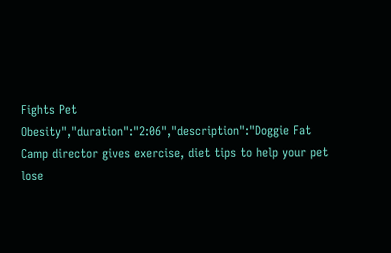Fights Pet Obesity","duration":"2:06","description":"Doggie Fat Camp director gives exercise, diet tips to help your pet lose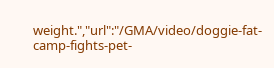weight.","url":"/GMA/video/doggie-fat-camp-fights-pet-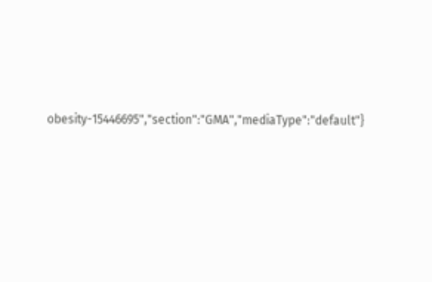obesity-15446695","section":"GMA","mediaType":"default"}